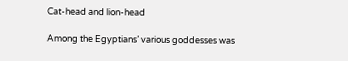Cat-head and lion-head

Among the Egyptians’ various goddesses was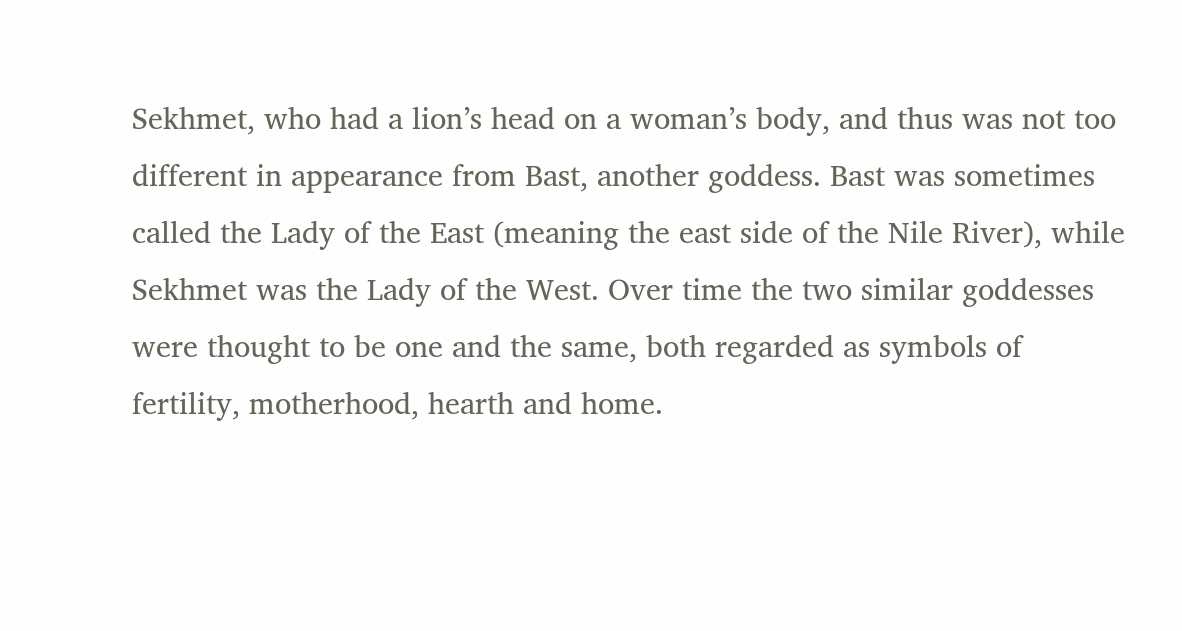Sekhmet, who had a lion’s head on a woman’s body, and thus was not too different in appearance from Bast, another goddess. Bast was sometimes called the Lady of the East (meaning the east side of the Nile River), while Sekhmet was the Lady of the West. Over time the two similar goddesses were thought to be one and the same, both regarded as symbols of fertility, motherhood, hearth and home.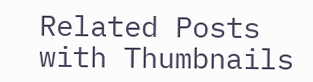Related Posts with Thumbnails